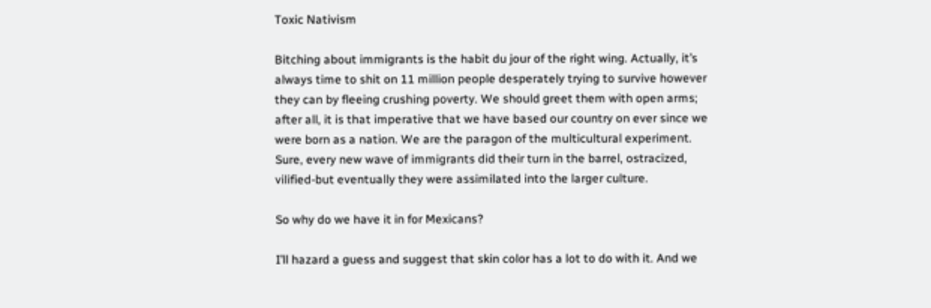Toxic Nativism

Bitching about immigrants is the habit du jour of the right wing. Actually, it’s always time to shit on 11 million people desperately trying to survive however they can by fleeing crushing poverty. We should greet them with open arms; after all, it is that imperative that we have based our country on ever since we were born as a nation. We are the paragon of the multicultural experiment. Sure, every new wave of immigrants did their turn in the barrel, ostracized, vilified-but eventually they were assimilated into the larger culture.

So why do we have it in for Mexicans?

I’ll hazard a guess and suggest that skin color has a lot to do with it. And we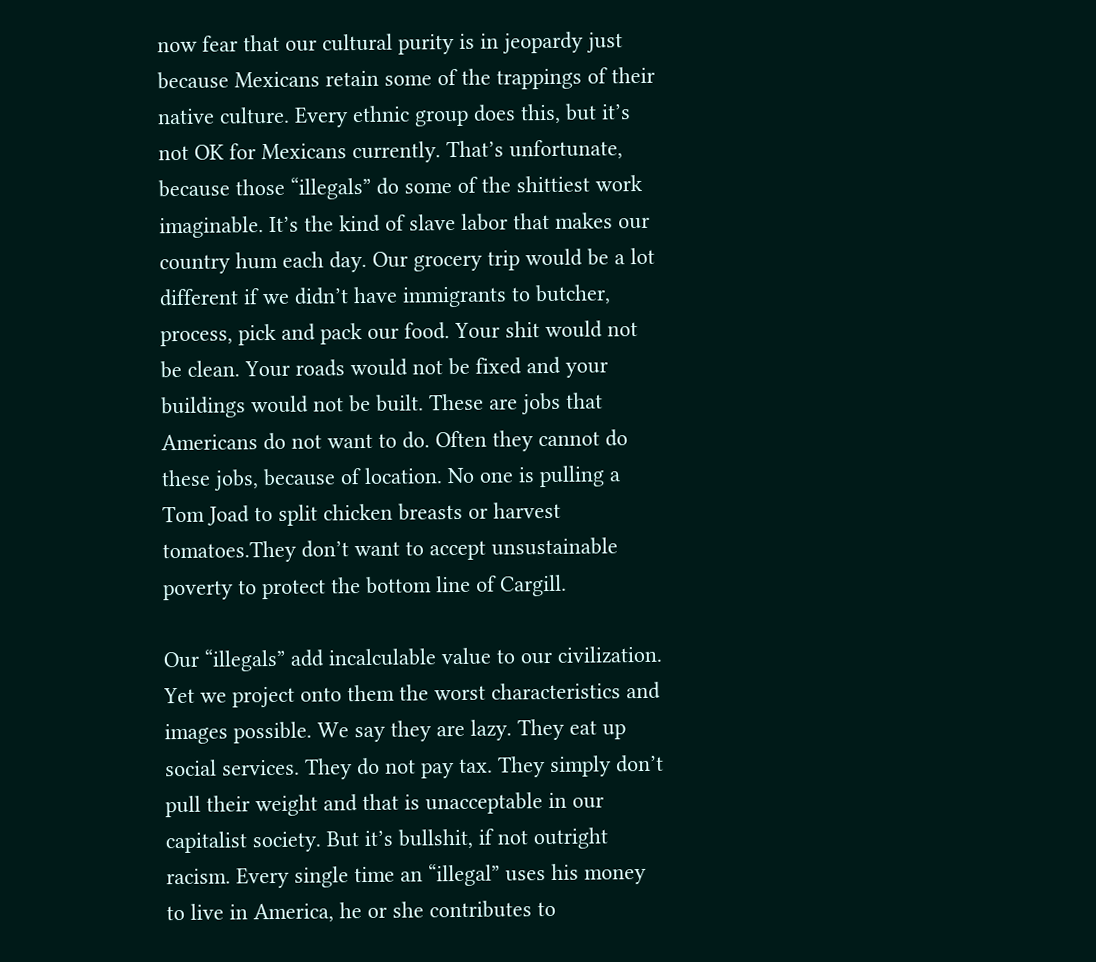now fear that our cultural purity is in jeopardy just because Mexicans retain some of the trappings of their native culture. Every ethnic group does this, but it’s not OK for Mexicans currently. That’s unfortunate, because those “illegals” do some of the shittiest work imaginable. It’s the kind of slave labor that makes our country hum each day. Our grocery trip would be a lot different if we didn’t have immigrants to butcher, process, pick and pack our food. Your shit would not be clean. Your roads would not be fixed and your buildings would not be built. These are jobs that Americans do not want to do. Often they cannot do these jobs, because of location. No one is pulling a Tom Joad to split chicken breasts or harvest tomatoes.They don’t want to accept unsustainable poverty to protect the bottom line of Cargill.

Our “illegals” add incalculable value to our civilization. Yet we project onto them the worst characteristics and images possible. We say they are lazy. They eat up social services. They do not pay tax. They simply don’t pull their weight and that is unacceptable in our capitalist society. But it’s bullshit, if not outright racism. Every single time an “illegal” uses his money to live in America, he or she contributes to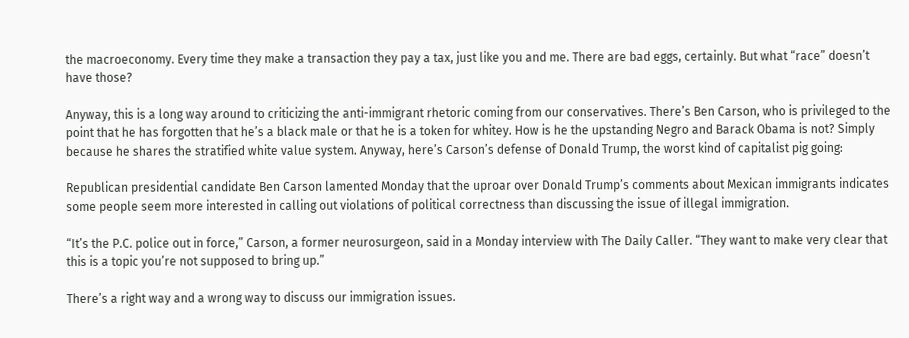the macroeconomy. Every time they make a transaction they pay a tax, just like you and me. There are bad eggs, certainly. But what “race” doesn’t have those?

Anyway, this is a long way around to criticizing the anti-immigrant rhetoric coming from our conservatives. There’s Ben Carson, who is privileged to the point that he has forgotten that he’s a black male or that he is a token for whitey. How is he the upstanding Negro and Barack Obama is not? Simply because he shares the stratified white value system. Anyway, here’s Carson’s defense of Donald Trump, the worst kind of capitalist pig going:

Republican presidential candidate Ben Carson lamented Monday that the uproar over Donald Trump’s comments about Mexican immigrants indicates some people seem more interested in calling out violations of political correctness than discussing the issue of illegal immigration.

“It’s the P.C. police out in force,” Carson, a former neurosurgeon, said in a Monday interview with The Daily Caller. “They want to make very clear that this is a topic you’re not supposed to bring up.”

There’s a right way and a wrong way to discuss our immigration issues.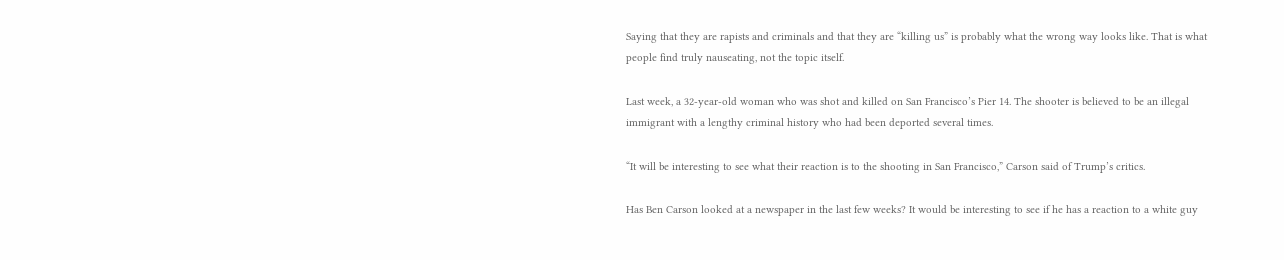Saying that they are rapists and criminals and that they are “killing us” is probably what the wrong way looks like. That is what people find truly nauseating, not the topic itself.

Last week, a 32-year-old woman who was shot and killed on San Francisco’s Pier 14. The shooter is believed to be an illegal immigrant with a lengthy criminal history who had been deported several times.

“It will be interesting to see what their reaction is to the shooting in San Francisco,” Carson said of Trump’s critics.

Has Ben Carson looked at a newspaper in the last few weeks? It would be interesting to see if he has a reaction to a white guy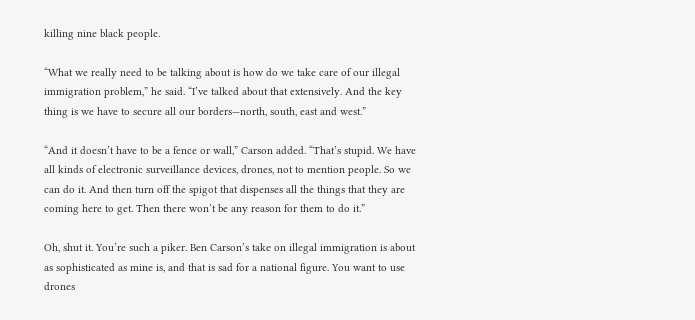killing nine black people.

“What we really need to be talking about is how do we take care of our illegal immigration problem,” he said. “I’ve talked about that extensively. And the key thing is we have to secure all our borders—north, south, east and west.”

“And it doesn’t have to be a fence or wall,” Carson added. “That’s stupid. We have all kinds of electronic surveillance devices, drones, not to mention people. So we can do it. And then turn off the spigot that dispenses all the things that they are coming here to get. Then there won’t be any reason for them to do it.”

Oh, shut it. You’re such a piker. Ben Carson’s take on illegal immigration is about as sophisticated as mine is, and that is sad for a national figure. You want to use drones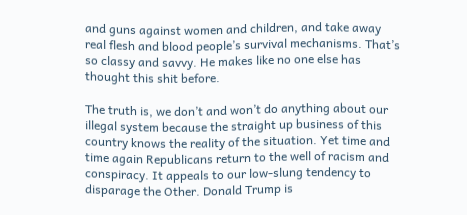and guns against women and children, and take away real flesh and blood people’s survival mechanisms. That’s so classy and savvy. He makes like no one else has thought this shit before.

The truth is, we don’t and won’t do anything about our illegal system because the straight up business of this country knows the reality of the situation. Yet time and time again Republicans return to the well of racism and conspiracy. It appeals to our low-slung tendency to disparage the Other. Donald Trump is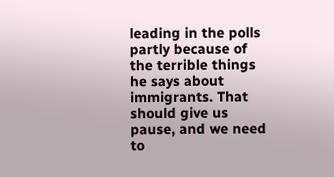leading in the polls partly because of the terrible things he says about immigrants. That should give us pause, and we need to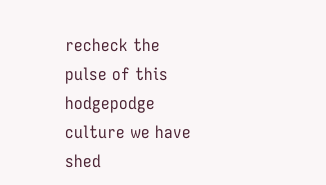recheck the pulse of this hodgepodge culture we have shed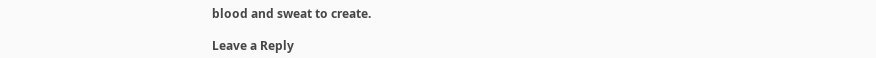blood and sweat to create.

Leave a Reply